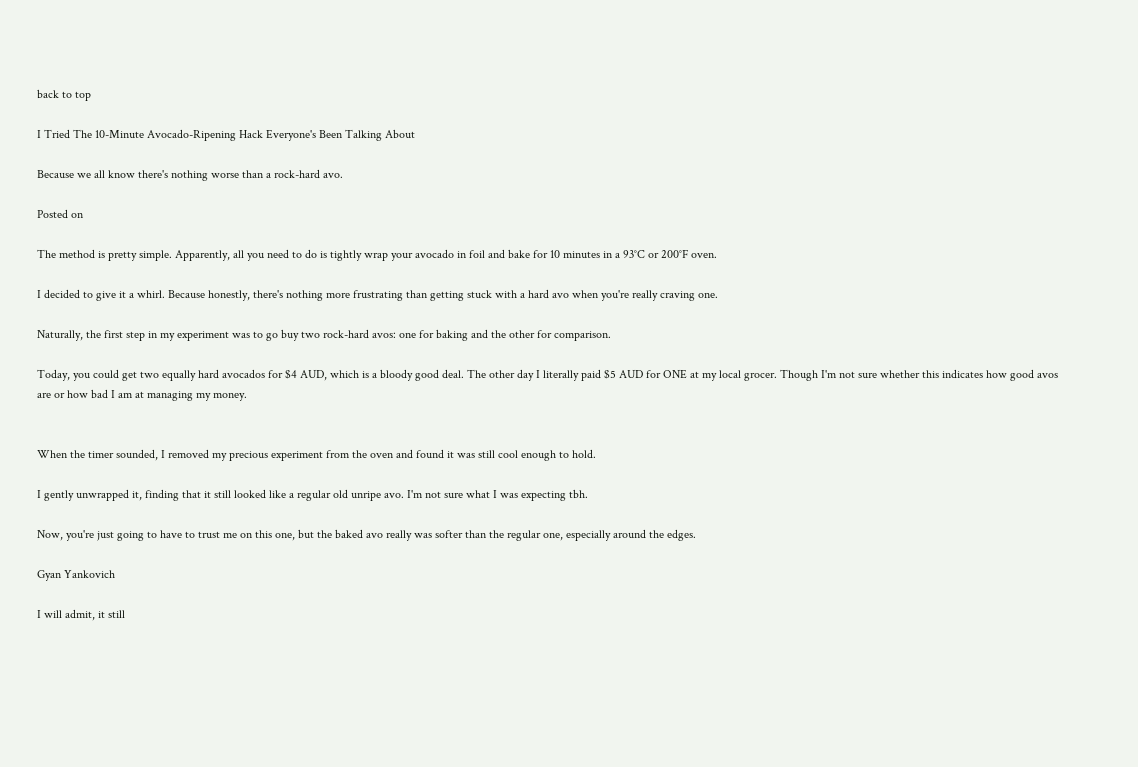back to top

I Tried The 10-Minute Avocado-Ripening Hack Everyone's Been Talking About

Because we all know there's nothing worse than a rock-hard avo.

Posted on

The method is pretty simple. Apparently, all you need to do is tightly wrap your avocado in foil and bake for 10 minutes in a 93°C or 200°F oven.

I decided to give it a whirl. Because honestly, there's nothing more frustrating than getting stuck with a hard avo when you're really craving one.

Naturally, the first step in my experiment was to go buy two rock-hard avos: one for baking and the other for comparison.

Today, you could get two equally hard avocados for $4 AUD, which is a bloody good deal. The other day I literally paid $5 AUD for ONE at my local grocer. Though I'm not sure whether this indicates how good avos are or how bad I am at managing my money.


When the timer sounded, I removed my precious experiment from the oven and found it was still cool enough to hold.

I gently unwrapped it, finding that it still looked like a regular old unripe avo. I'm not sure what I was expecting tbh.

Now, you're just going to have to trust me on this one, but the baked avo really was softer than the regular one, especially around the edges.

Gyan Yankovich

I will admit, it still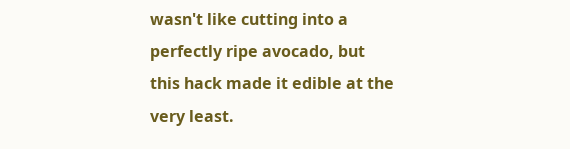wasn't like cutting into a perfectly ripe avocado, but this hack made it edible at the very least.